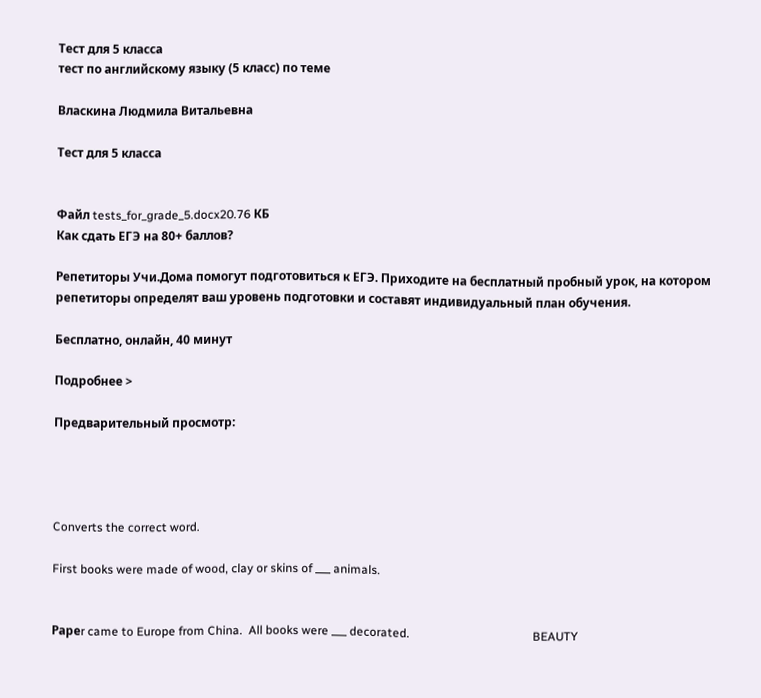Тест для 5 класса
тест по английскому языку (5 класс) по теме

Власкина Людмила Витальевна

Тест для 5 класса


Файл tests_for_grade_5.docx20.76 КБ
Как сдать ЕГЭ на 80+ баллов?

Репетиторы Учи.Дома помогут подготовиться к ЕГЭ. Приходите на бесплатный пробный урок, на котором репетиторы определят ваш уровень подготовки и составят индивидуальный план обучения.

Бесплатно, онлайн, 40 минут

Подробнее >

Предварительный просмотр:




Converts the correct word.

First books were made of wood, clay or skins of ___ animals.


Рареr came to Europe from China.  All books were ___ decorated.                                         BEAUTY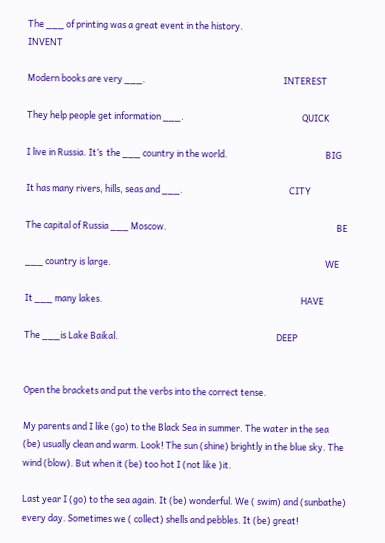The ___ of printing was a great event in the history.                                         INVENT

Modern books are very ___.                                                                     INTEREST

They help people get information ___.                                                           QUICK

I live in Russia. It’s  the ___ country in the world.                                                 BIG

It has many rivers, hills, seas and ___.                                                     CITY

The capital of Russia ___ Moscow.                                                                                     BE

___ country is large.                                                                                                           WE

It ___ many lakes.                                                                                                   HAVE

The ___is Lake Baikal.                                                                               DEEP


Open the brackets and put the verbs into the correct tense.

My parents and I like (go) to the Black Sea in summer. The water in the sea (be) usually clean and warm. Look! The sun (shine) brightly in the blue sky. The wind (blow). But when it (be) too hot I (not like )it.

Last year I (go) to the sea again. It (be) wonderful. We ( swim) and (sunbathe) every day. Sometimes we ( collect) shells and pebbles. It (be) great!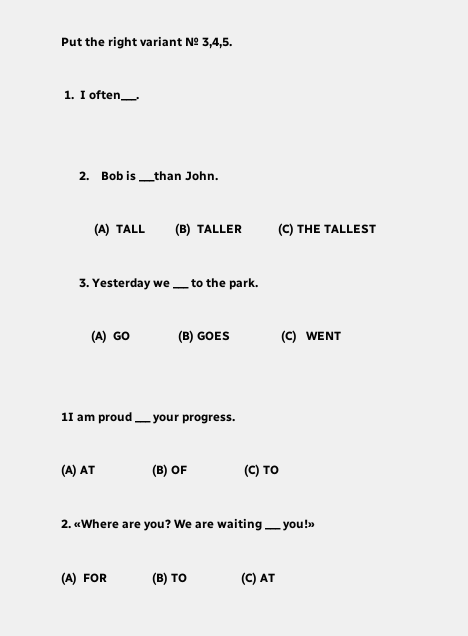Put the right variant № 3,4,5.

 1.  I often___.


      2.    Bob is ___than John.

           (A)  TALL          (B)  TALLER            (C) THE TALLEST

      3. Yesterday we ___ to the park.

          (A)  GO                (B) GOES                 (C)   WENT


1I am proud ___ your progress.

(A) AT                   (B) OF                   (C) TO

2. «Where are you? We are waiting ___ you!»

(A)  FOR               (B) TO                  (C) AT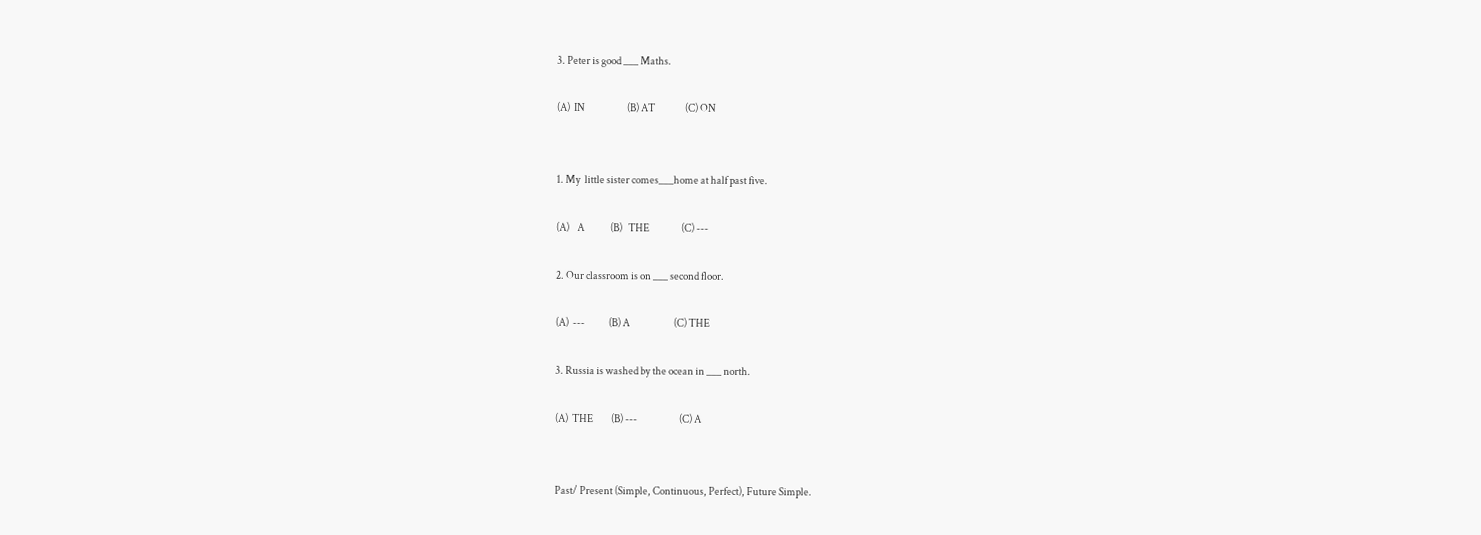3. Peter is good ___ Maths.

(A)  IN                     (B) AT               (C) ON


1. My  little sister comes___home at half past five.

(A)    A             (B)   THE                (C) ---

2. Our classroom is on ___ second floor.

(A)  ---            (B) A                      (C) THE

3. Russia is washed by the ocean in ___ north.

(A)  THE         (B) ---                     (C) A


Past/ Present (Simple, Continuous, Perfect), Future Simple.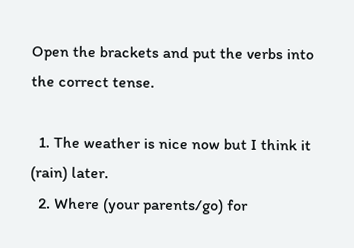Open the brackets and put the verbs into the correct tense.

  1. The weather is nice now but I think it (rain) later.
  2. Where (your parents/go) for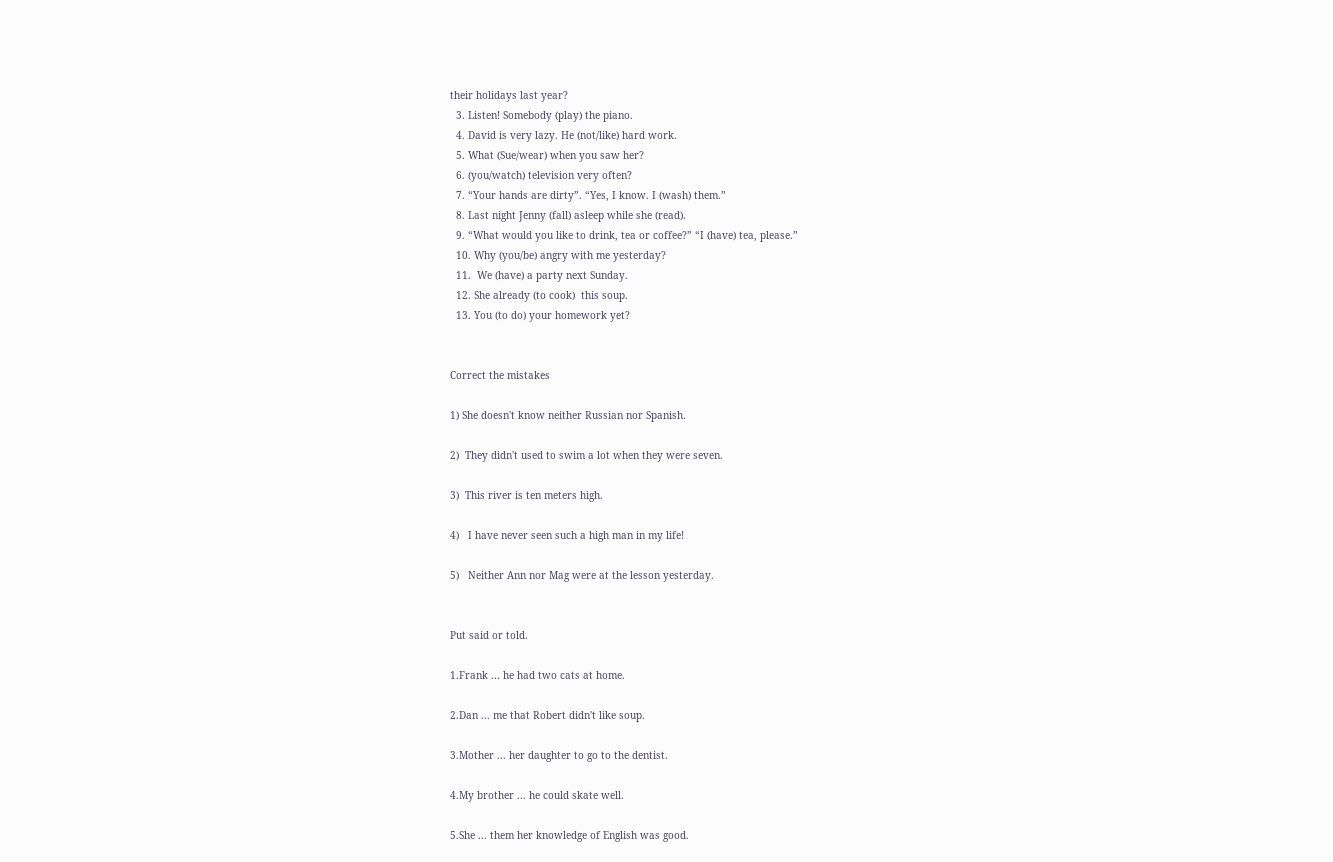their holidays last year?
  3. Listen! Somebody (play) the piano.
  4. David is very lazy. He (not/like) hard work.
  5. What (Sue/wear) when you saw her?
  6. (you/watch) television very often?
  7. “Your hands are dirty”. “Yes, I know. I (wash) them.”
  8. Last night Jenny (fall) asleep while she (read).
  9. “What would you like to drink, tea or coffee?” “I (have) tea, please.”
  10. Why (you/be) angry with me yesterday?
  11.  We (have) a party next Sunday.
  12. She already (to cook)  this soup.
  13. You (to do) your homework yet?


Correct the mistakes

1) She doesn't know neither Russian nor Spanish.

2)  They didn't used to swim a lot when they were seven.

3)  This river is ten meters high.

4)   I have never seen such a high man in my life!

5)   Neither Ann nor Mag were at the lesson yesterday.


Put said or told.

1.Frank ... he had two cats at home.

2.Dan ... me that Robert didn't like soup.

3.Mother ... her daughter to go to the dentist.

4.My brother ... he could skate well.

5.She ... them her knowledge of English was good.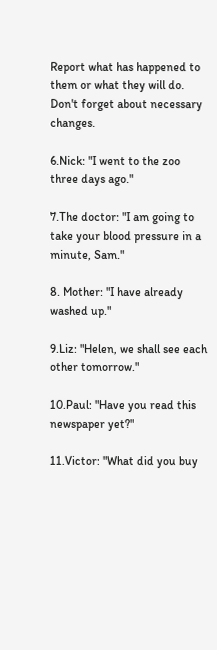Report what has happened to them or what they will do. Don't forget about necessary changes.

6.Nick: "I went to the zoo three days ago."

7.The doctor: "I am going to take your blood pressure in a minute, Sam."

8. Mother: "I have already washed up."

9.Liz: "Helen, we shall see each other tomorrow."

10.Paul: "Have you read this newspaper yet?"

11.Victor: "What did you buy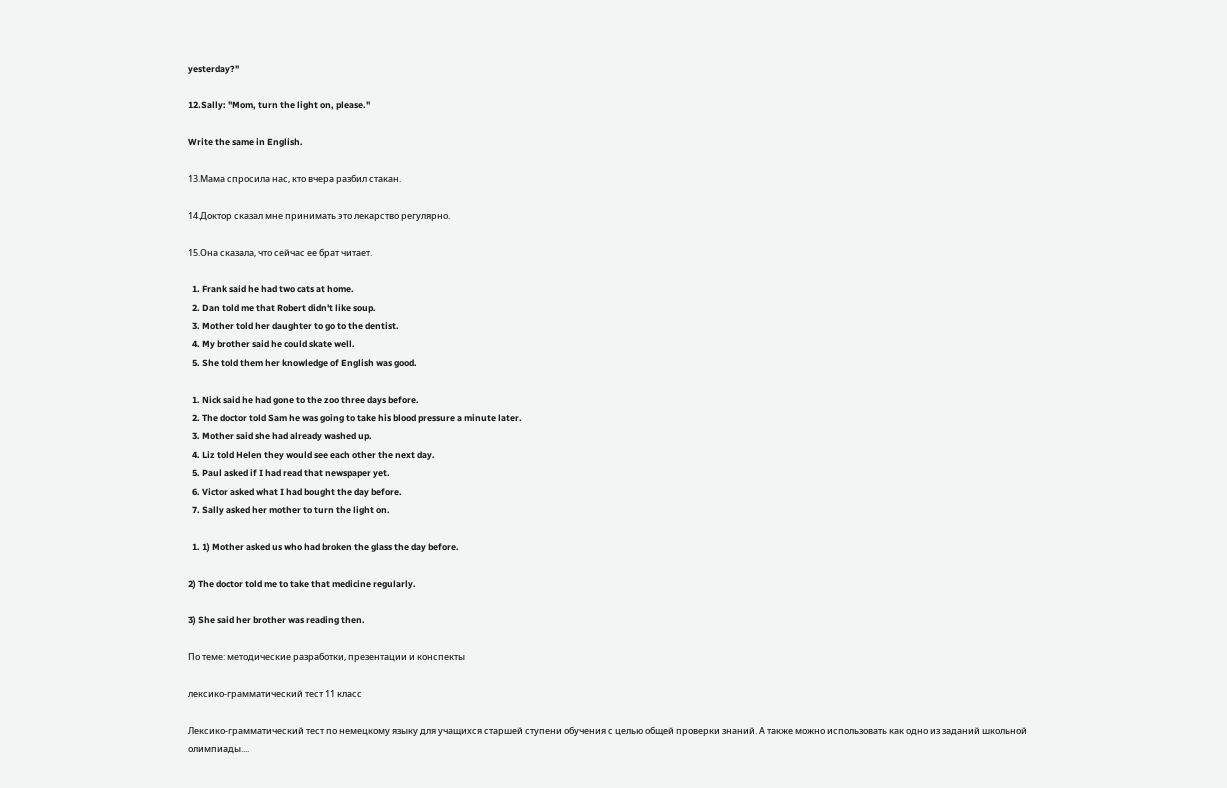yesterday?"

12.Sally: "Mom, turn the light on, please."

Write the same in English.

13.Мама спросила нас, кто вчера разбил стакан.

14.Доктор сказал мне принимать это лекарство регулярно.

15.Она сказала, что сейчас ее брат читает.

  1. Frank said he had two cats at home.
  2. Dan told me that Robert didn't like soup.
  3. Mother told her daughter to go to the dentist.
  4. My brother said he could skate well.
  5. She told them her knowledge of English was good.

  1. Nick said he had gone to the zoo three days before.
  2. The doctor told Sam he was going to take his blood pressure a minute later.
  3. Mother said she had already washed up.
  4. Liz told Helen they would see each other the next day.
  5. Paul asked if I had read that newspaper yet.
  6. Victor asked what I had bought the day before.
  7. Sally asked her mother to turn the light on.

  1. 1) Mother asked us who had broken the glass the day before.

2) The doctor told me to take that medicine regularly.

3) She said her brother was reading then.

По теме: методические разработки, презентации и конспекты

лексико-грамматический тест 11 класс

Лексико-грамматический тест по немецкому языку для учащихся старшей ступени обучения с целью общей проверки знаний. А также можно использовать как одно из заданий школьной олимпиады....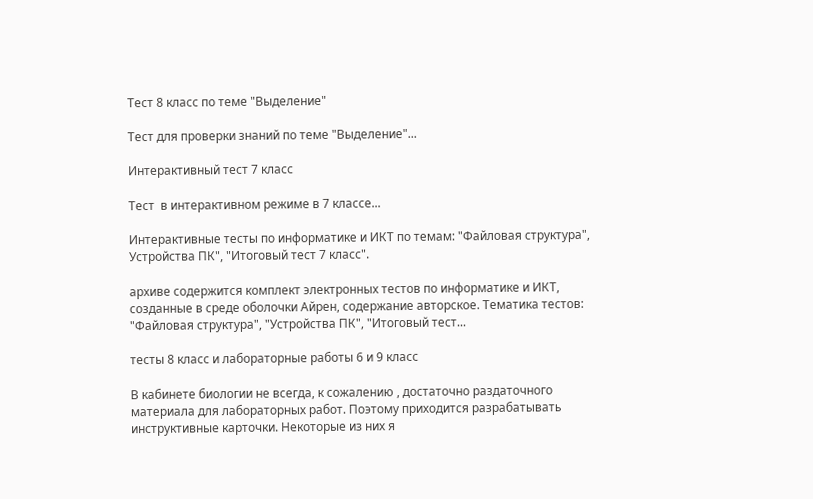Тест 8 класс по теме "Выделение"

Тест для проверки знаний по теме "Выделение"...

Интерактивный тест 7 класс

Тест  в интерактивном режиме в 7 классе...

Интерактивные тесты по информатике и ИКТ по темам: "Файловая структура", Устройства ПК", "Итоговый тест 7 класс".

архиве содержится комплект электронных тестов по информатике и ИКТ, созданные в среде оболочки Айрен, содержание авторское. Тематика тестов: "Файловая структура", "Устройства ПК", "Итоговый тест...

тесты 8 класс и лабораторные работы 6 и 9 класс

В кабинете биологии не всегда, к сожалению , достаточно раздаточного материала для лабораторных работ. Поэтому приходится разрабатывать инструктивные карточки. Некоторые из них я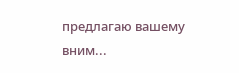предлагаю вашему вним...